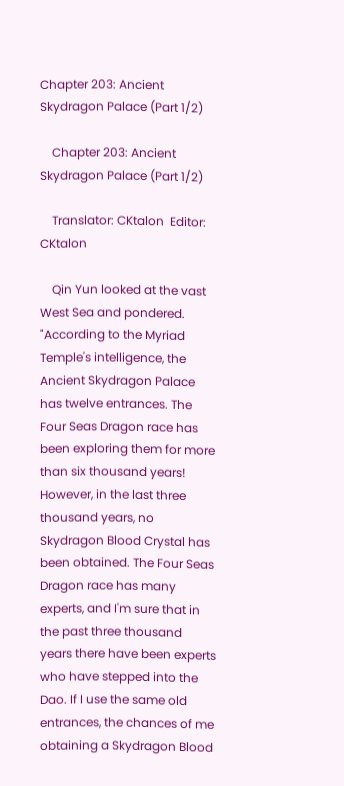Chapter 203: Ancient Skydragon Palace (Part 1/2)

    Chapter 203: Ancient Skydragon Palace (Part 1/2)

    Translator: CKtalon  Editor: CKtalon

    Qin Yun looked at the vast West Sea and pondered. "According to the Myriad Temple's intelligence, the Ancient Skydragon Palace has twelve entrances. The Four Seas Dragon race has been exploring them for more than six thousand years! However, in the last three thousand years, no Skydragon Blood Crystal has been obtained. The Four Seas Dragon race has many experts, and I'm sure that in the past three thousand years there have been experts who have stepped into the Dao. If I use the same old entrances, the chances of me obtaining a Skydragon Blood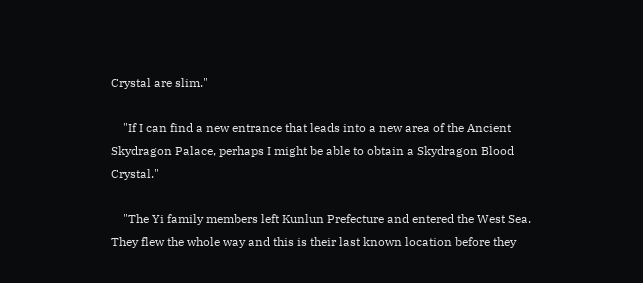Crystal are slim."

    "If I can find a new entrance that leads into a new area of the Ancient Skydragon Palace, perhaps I might be able to obtain a Skydragon Blood Crystal."

    "The Yi family members left Kunlun Prefecture and entered the West Sea. They flew the whole way and this is their last known location before they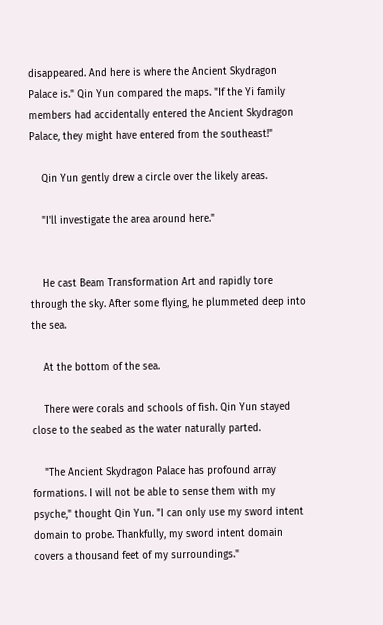disappeared. And here is where the Ancient Skydragon Palace is." Qin Yun compared the maps. "If the Yi family members had accidentally entered the Ancient Skydragon Palace, they might have entered from the southeast!"

    Qin Yun gently drew a circle over the likely areas.

    "I'll investigate the area around here."


    He cast Beam Transformation Art and rapidly tore through the sky. After some flying, he plummeted deep into the sea.

    At the bottom of the sea.

    There were corals and schools of fish. Qin Yun stayed close to the seabed as the water naturally parted.

    "The Ancient Skydragon Palace has profound array formations. I will not be able to sense them with my psyche," thought Qin Yun. "I can only use my sword intent domain to probe. Thankfully, my sword intent domain covers a thousand feet of my surroundings."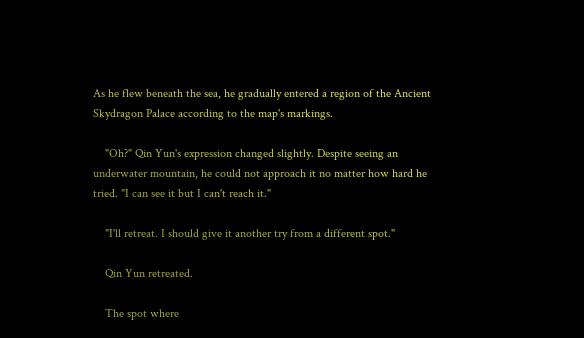As he flew beneath the sea, he gradually entered a region of the Ancient Skydragon Palace according to the map's markings.

    "Oh?" Qin Yun's expression changed slightly. Despite seeing an underwater mountain, he could not approach it no matter how hard he tried. "I can see it but I can't reach it."

    "I'll retreat. I should give it another try from a different spot."

    Qin Yun retreated.

    The spot where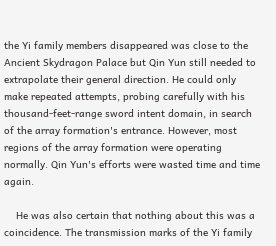the Yi family members disappeared was close to the Ancient Skydragon Palace but Qin Yun still needed to extrapolate their general direction. He could only make repeated attempts, probing carefully with his thousand-feet-range sword intent domain, in search of the array formation's entrance. However, most regions of the array formation were operating normally. Qin Yun's efforts were wasted time and time again.

    He was also certain that nothing about this was a coincidence. The transmission marks of the Yi family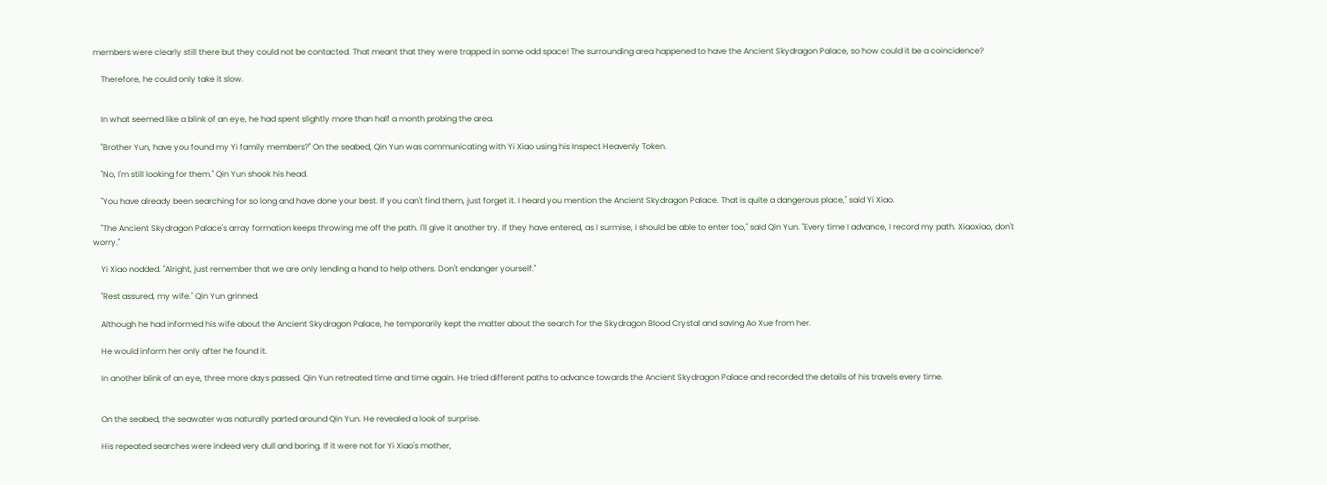members were clearly still there but they could not be contacted. That meant that they were trapped in some odd space! The surrounding area happened to have the Ancient Skydragon Palace, so how could it be a coincidence?

    Therefore, he could only take it slow.


    In what seemed like a blink of an eye, he had spent slightly more than half a month probing the area.

    "Brother Yun, have you found my Yi family members?" On the seabed, Qin Yun was communicating with Yi Xiao using his Inspect Heavenly Token.

    "No, I'm still looking for them." Qin Yun shook his head.

    "You have already been searching for so long and have done your best. If you can't find them, just forget it. I heard you mention the Ancient Skydragon Palace. That is quite a dangerous place," said Yi Xiao.

    "The Ancient Skydragon Palace's array formation keeps throwing me off the path. I'll give it another try. If they have entered, as I surmise, I should be able to enter too," said Qin Yun. "Every time I advance, I record my path. Xiaoxiao, don't worry."

    Yi Xiao nodded. "Alright, just remember that we are only lending a hand to help others. Don't endanger yourself."

    "Rest assured, my wife." Qin Yun grinned.

    Although he had informed his wife about the Ancient Skydragon Palace, he temporarily kept the matter about the search for the Skydragon Blood Crystal and saving Ao Xue from her.

    He would inform her only after he found it.

    In another blink of an eye, three more days passed. Qin Yun retreated time and time again. He tried different paths to advance towards the Ancient Skydragon Palace and recorded the details of his travels every time.


    On the seabed, the seawater was naturally parted around Qin Yun. He revealed a look of surprise.

    His repeated searches were indeed very dull and boring. If it were not for Yi Xiao's mother,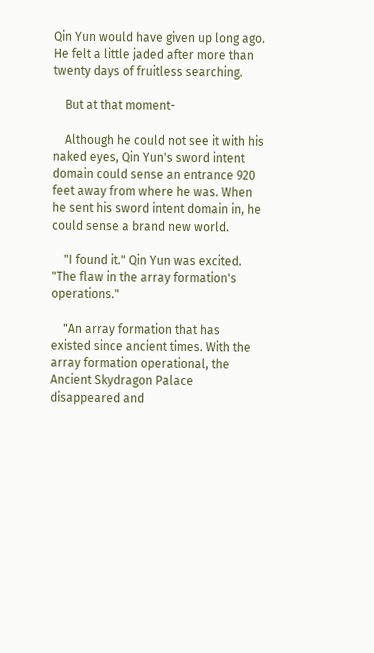Qin Yun would have given up long ago. He felt a little jaded after more than twenty days of fruitless searching.

    But at that moment-

    Although he could not see it with his naked eyes, Qin Yun's sword intent domain could sense an entrance 920 feet away from where he was. When he sent his sword intent domain in, he could sense a brand new world.

    "I found it." Qin Yun was excited. "The flaw in the array formation's operations."

    "An array formation that has existed since ancient times. With the array formation operational, the Ancient Skydragon Palace disappeared and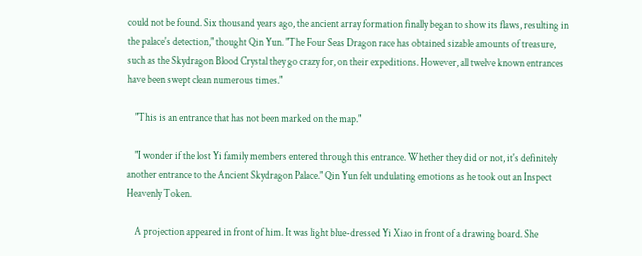could not be found. Six thousand years ago, the ancient array formation finally began to show its flaws, resulting in the palace's detection," thought Qin Yun. "The Four Seas Dragon race has obtained sizable amounts of treasure, such as the Skydragon Blood Crystal they go crazy for, on their expeditions. However, all twelve known entrances have been swept clean numerous times."

    "This is an entrance that has not been marked on the map."

    "I wonder if the lost Yi family members entered through this entrance. Whether they did or not, it's definitely another entrance to the Ancient Skydragon Palace." Qin Yun felt undulating emotions as he took out an Inspect Heavenly Token.

    A projection appeared in front of him. It was light blue-dressed Yi Xiao in front of a drawing board. She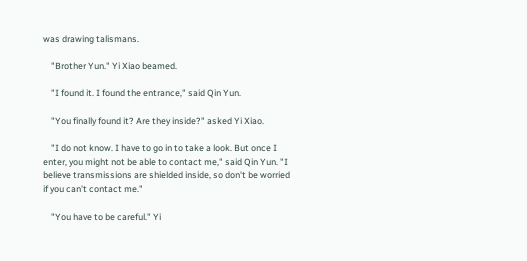was drawing talismans.

    "Brother Yun." Yi Xiao beamed.

    "I found it. I found the entrance," said Qin Yun.

    "You finally found it? Are they inside?" asked Yi Xiao.

    "I do not know. I have to go in to take a look. But once I enter, you might not be able to contact me," said Qin Yun. "I believe transmissions are shielded inside, so don't be worried if you can't contact me."

    "You have to be careful." Yi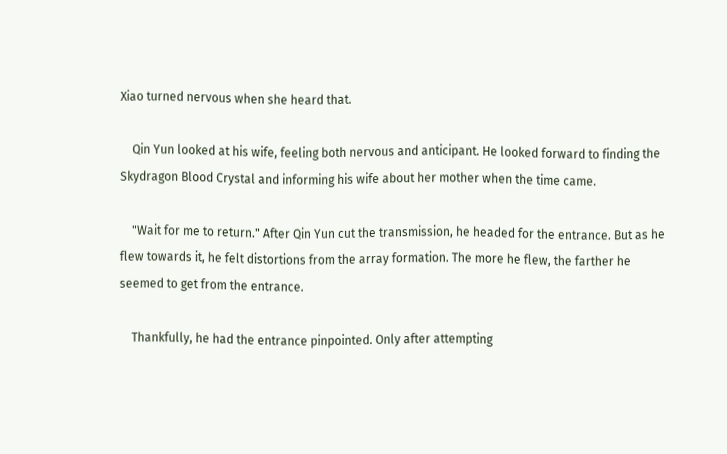Xiao turned nervous when she heard that.

    Qin Yun looked at his wife, feeling both nervous and anticipant. He looked forward to finding the Skydragon Blood Crystal and informing his wife about her mother when the time came.

    "Wait for me to return." After Qin Yun cut the transmission, he headed for the entrance. But as he flew towards it, he felt distortions from the array formation. The more he flew, the farther he seemed to get from the entrance.

    Thankfully, he had the entrance pinpointed. Only after attempting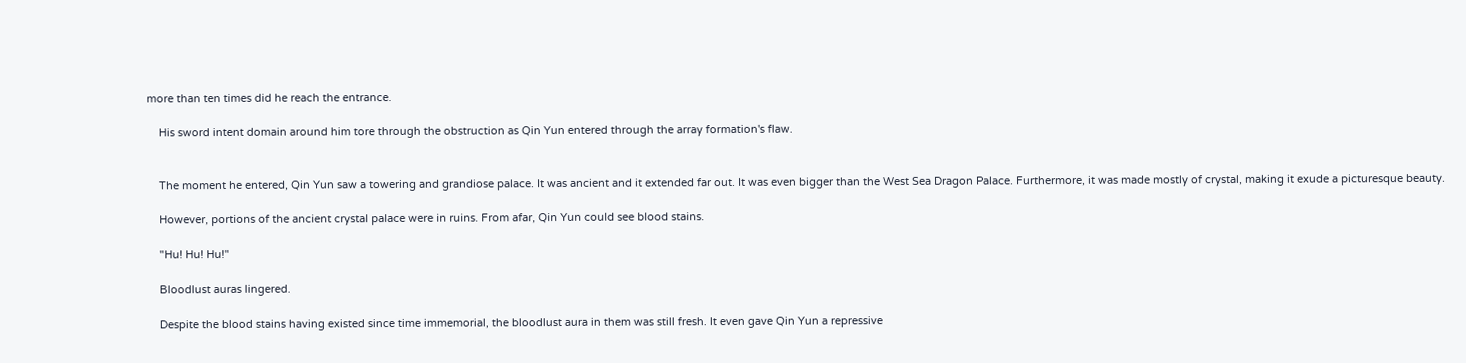more than ten times did he reach the entrance.

    His sword intent domain around him tore through the obstruction as Qin Yun entered through the array formation's flaw.


    The moment he entered, Qin Yun saw a towering and grandiose palace. It was ancient and it extended far out. It was even bigger than the West Sea Dragon Palace. Furthermore, it was made mostly of crystal, making it exude a picturesque beauty.

    However, portions of the ancient crystal palace were in ruins. From afar, Qin Yun could see blood stains.

    "Hu! Hu! Hu!"

    Bloodlust auras lingered.

    Despite the blood stains having existed since time immemorial, the bloodlust aura in them was still fresh. It even gave Qin Yun a repressive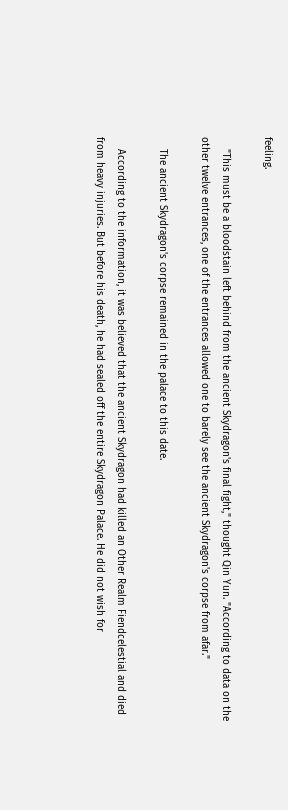feeling.

    "This must be a bloodstain left behind from the ancient Skydragon's final fight," thought Qin Yun. "According to data on the other twelve entrances, one of the entrances allowed one to barely see the ancient Skydragon's corpse from afar."

    The ancient Skydragon's corpse remained in the palace to this date.

    According to the information, it was believed that the ancient Skydragon had killed an Other Realm Fiendcelestial and died from heavy injuries. But before his death, he had sealed off the entire Skydragon Palace. He did not wish for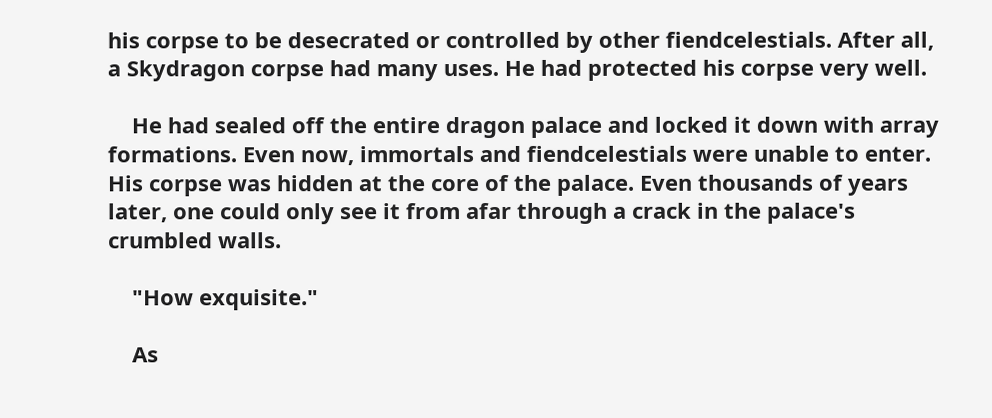his corpse to be desecrated or controlled by other fiendcelestials. After all, a Skydragon corpse had many uses. He had protected his corpse very well.

    He had sealed off the entire dragon palace and locked it down with array formations. Even now, immortals and fiendcelestials were unable to enter. His corpse was hidden at the core of the palace. Even thousands of years later, one could only see it from afar through a crack in the palace's crumbled walls.

    "How exquisite."

    As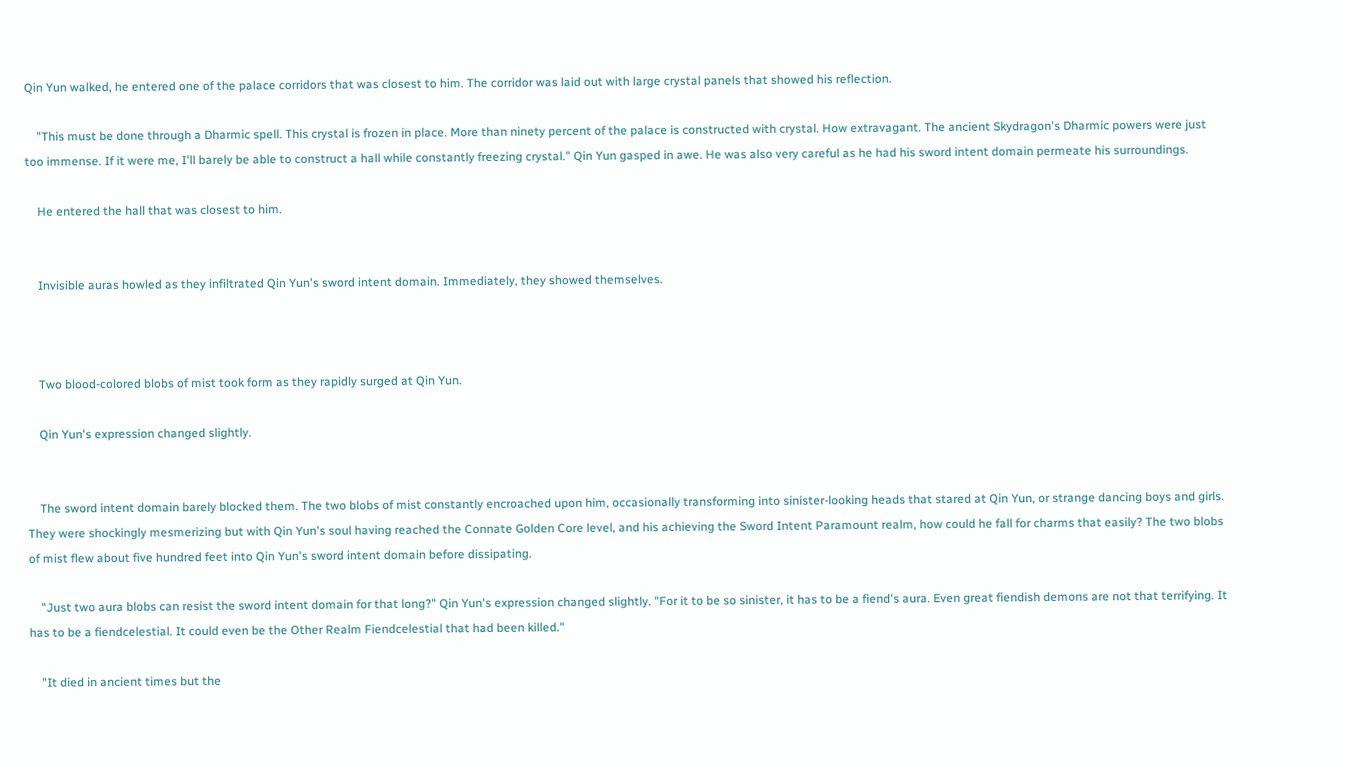Qin Yun walked, he entered one of the palace corridors that was closest to him. The corridor was laid out with large crystal panels that showed his reflection.

    "This must be done through a Dharmic spell. This crystal is frozen in place. More than ninety percent of the palace is constructed with crystal. How extravagant. The ancient Skydragon's Dharmic powers were just too immense. If it were me, I'll barely be able to construct a hall while constantly freezing crystal." Qin Yun gasped in awe. He was also very careful as he had his sword intent domain permeate his surroundings.

    He entered the hall that was closest to him.


    Invisible auras howled as they infiltrated Qin Yun's sword intent domain. Immediately, they showed themselves.



    Two blood-colored blobs of mist took form as they rapidly surged at Qin Yun.

    Qin Yun's expression changed slightly.


    The sword intent domain barely blocked them. The two blobs of mist constantly encroached upon him, occasionally transforming into sinister-looking heads that stared at Qin Yun, or strange dancing boys and girls. They were shockingly mesmerizing but with Qin Yun's soul having reached the Connate Golden Core level, and his achieving the Sword Intent Paramount realm, how could he fall for charms that easily? The two blobs of mist flew about five hundred feet into Qin Yun's sword intent domain before dissipating.

    "Just two aura blobs can resist the sword intent domain for that long?" Qin Yun's expression changed slightly. "For it to be so sinister, it has to be a fiend's aura. Even great fiendish demons are not that terrifying. It has to be a fiendcelestial. It could even be the Other Realm Fiendcelestial that had been killed."

    "It died in ancient times but the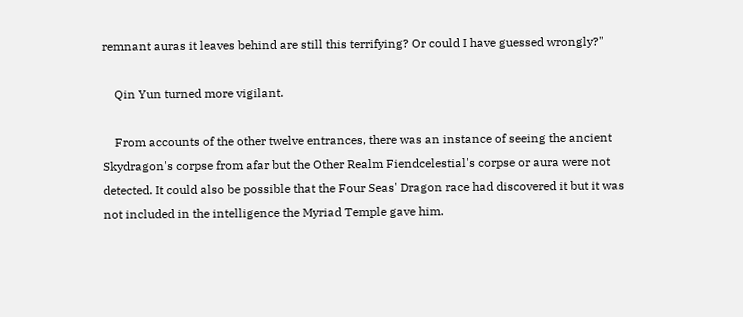remnant auras it leaves behind are still this terrifying? Or could I have guessed wrongly?"

    Qin Yun turned more vigilant.

    From accounts of the other twelve entrances, there was an instance of seeing the ancient Skydragon's corpse from afar but the Other Realm Fiendcelestial's corpse or aura were not detected. It could also be possible that the Four Seas' Dragon race had discovered it but it was not included in the intelligence the Myriad Temple gave him.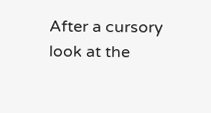After a cursory look at the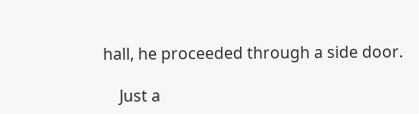hall, he proceeded through a side door.

    Just a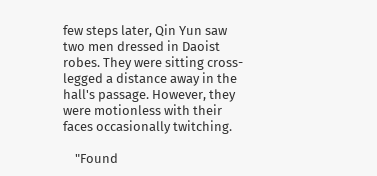few steps later, Qin Yun saw two men dressed in Daoist robes. They were sitting cross-legged a distance away in the hall's passage. However, they were motionless with their faces occasionally twitching.

    "Found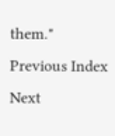them."
Previous Index Next